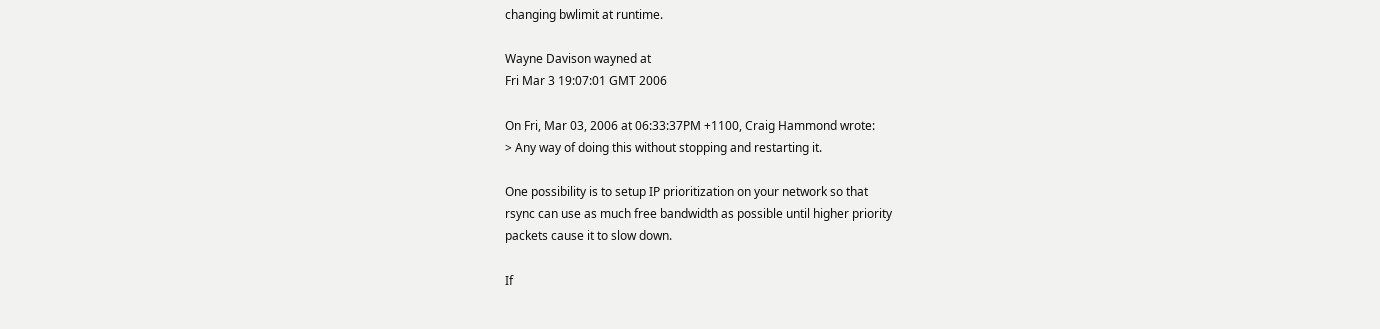changing bwlimit at runtime.

Wayne Davison wayned at
Fri Mar 3 19:07:01 GMT 2006

On Fri, Mar 03, 2006 at 06:33:37PM +1100, Craig Hammond wrote:
> Any way of doing this without stopping and restarting it.

One possibility is to setup IP prioritization on your network so that
rsync can use as much free bandwidth as possible until higher priority
packets cause it to slow down.

If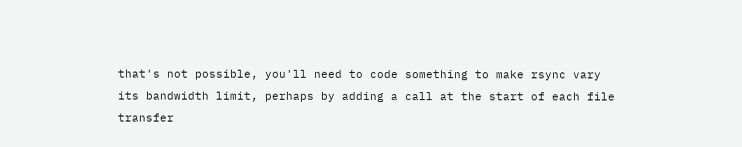that's not possible, you'll need to code something to make rsync vary
its bandwidth limit, perhaps by adding a call at the start of each file
transfer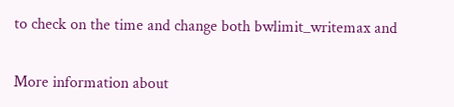to check on the time and change both bwlimit_writemax and


More information about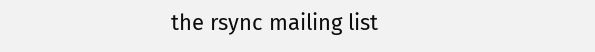the rsync mailing list